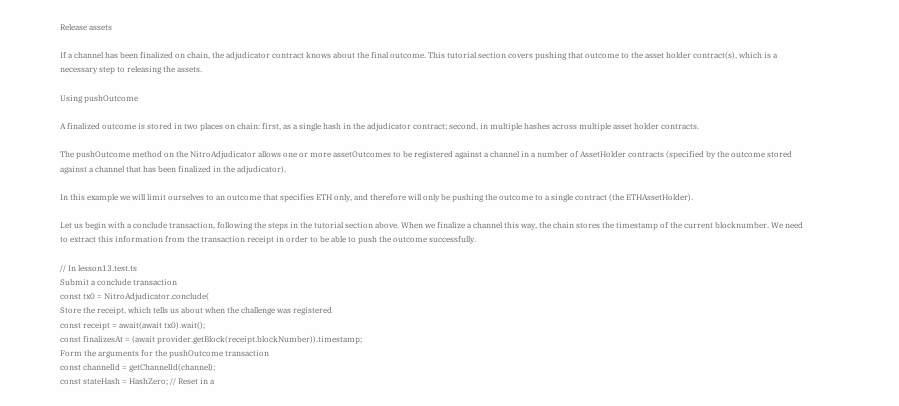Release assets

If a channel has been finalized on chain, the adjudicator contract knows about the final outcome. This tutorial section covers pushing that outcome to the asset holder contract(s), which is a necessary step to releasing the assets.

Using pushOutcome

A finalized outcome is stored in two places on chain: first, as a single hash in the adjudicator contract; second, in multiple hashes across multiple asset holder contracts.

The pushOutcome method on the NitroAdjudicator allows one or more assetOutcomes to be registered against a channel in a number of AssetHolder contracts (specified by the outcome stored against a channel that has been finalized in the adjudicator).

In this example we will limit ourselves to an outcome that specifies ETH only, and therefore will only be pushing the outcome to a single contract (the ETHAssetHolder).

Let us begin with a conclude transaction, following the steps in the tutorial section above. When we finalize a channel this way, the chain stores the timestamp of the current blocknumber. We need to extract this information from the transaction receipt in order to be able to push the outcome successfully.

// In lesson13.test.ts
Submit a conclude transaction
const tx0 = NitroAdjudicator.conclude(
Store the receipt, which tells us about when the challenge was registered
const receipt = await(await tx0).wait();
const finalizesAt = (await provider.getBlock(receipt.blockNumber)).timestamp;
Form the arguments for the pushOutcome transaction
const channelId = getChannelId(channel);
const stateHash = HashZero; // Reset in a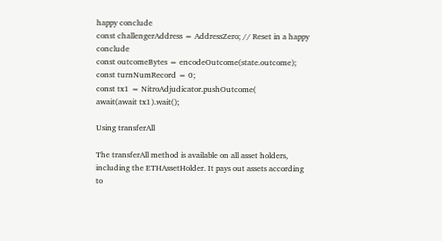happy conclude
const challengerAddress = AddressZero; // Reset in a happy conclude
const outcomeBytes = encodeOutcome(state.outcome);
const turnNumRecord = 0;
const tx1 = NitroAdjudicator.pushOutcome(
await(await tx1).wait();

Using transferAll

The transferAll method is available on all asset holders, including the ETHAssetHolder. It pays out assets according to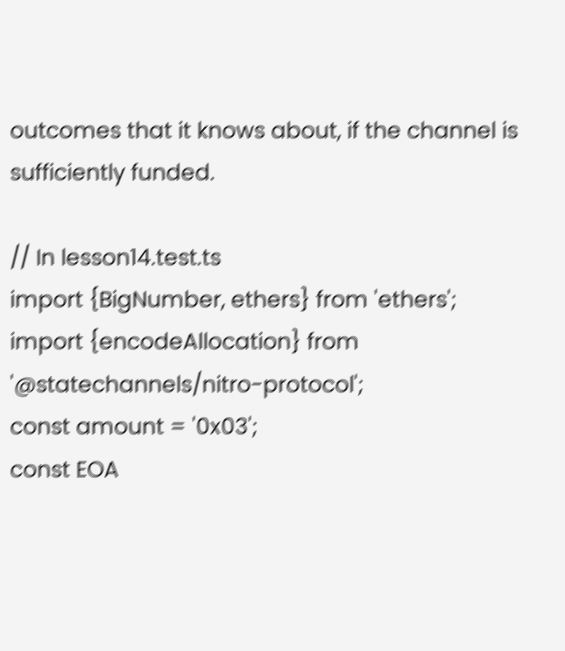outcomes that it knows about, if the channel is sufficiently funded.

// In lesson14.test.ts
import {BigNumber, ethers} from 'ethers';
import {encodeAllocation} from '@statechannels/nitro-protocol';
const amount = '0x03';
const EOA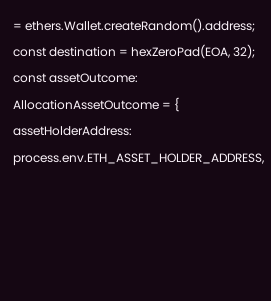= ethers.Wallet.createRandom().address;
const destination = hexZeroPad(EOA, 32);
const assetOutcome: AllocationAssetOutcome = {
assetHolderAddress: process.env.ETH_ASSET_HOLDER_ADDRESS,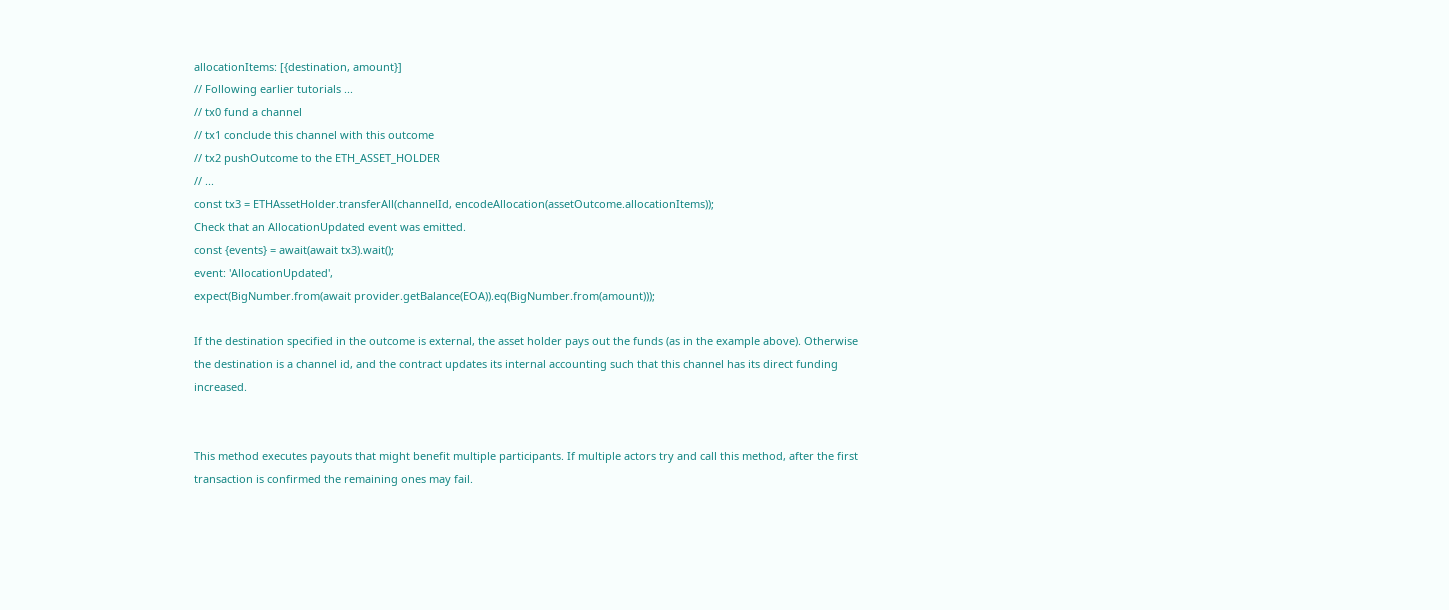allocationItems: [{destination, amount}]
// Following earlier tutorials ...
// tx0 fund a channel
// tx1 conclude this channel with this outcome
// tx2 pushOutcome to the ETH_ASSET_HOLDER
// ...
const tx3 = ETHAssetHolder.transferAll(channelId, encodeAllocation(assetOutcome.allocationItems));
Check that an AllocationUpdated event was emitted.
const {events} = await(await tx3).wait();
event: 'AllocationUpdated',
expect(BigNumber.from(await provider.getBalance(EOA)).eq(BigNumber.from(amount)));

If the destination specified in the outcome is external, the asset holder pays out the funds (as in the example above). Otherwise the destination is a channel id, and the contract updates its internal accounting such that this channel has its direct funding increased.


This method executes payouts that might benefit multiple participants. If multiple actors try and call this method, after the first transaction is confirmed the remaining ones may fail.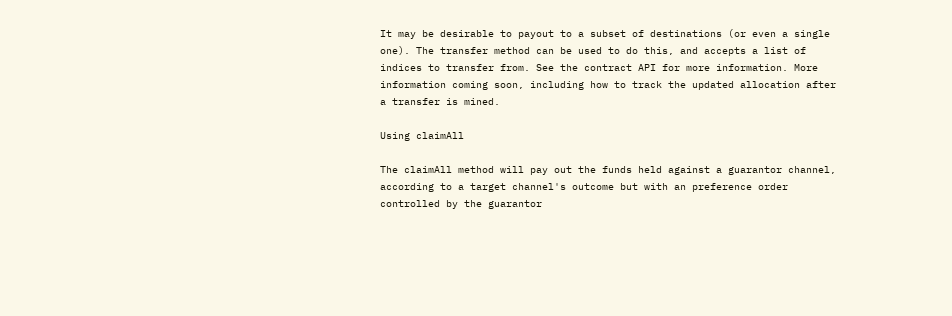It may be desirable to payout to a subset of destinations (or even a single one). The transfer method can be used to do this, and accepts a list of indices to transfer from. See the contract API for more information. More information coming soon, including how to track the updated allocation after a transfer is mined.

Using claimAll

The claimAll method will pay out the funds held against a guarantor channel, according to a target channel's outcome but with an preference order controlled by the guarantor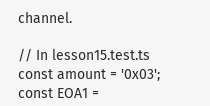channel.

// In lesson15.test.ts
const amount = '0x03';
const EOA1 =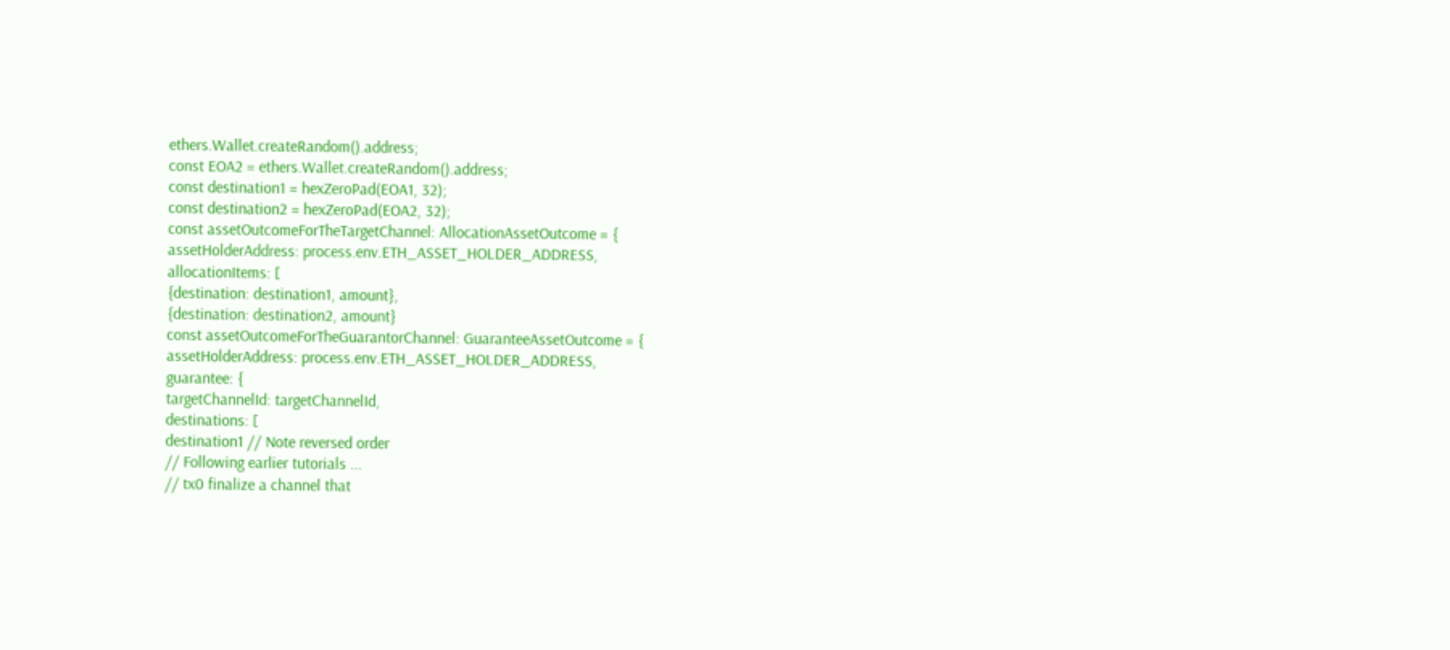ethers.Wallet.createRandom().address;
const EOA2 = ethers.Wallet.createRandom().address;
const destination1 = hexZeroPad(EOA1, 32);
const destination2 = hexZeroPad(EOA2, 32);
const assetOutcomeForTheTargetChannel: AllocationAssetOutcome = {
assetHolderAddress: process.env.ETH_ASSET_HOLDER_ADDRESS,
allocationItems: [
{destination: destination1, amount},
{destination: destination2, amount}
const assetOutcomeForTheGuarantorChannel: GuaranteeAssetOutcome = {
assetHolderAddress: process.env.ETH_ASSET_HOLDER_ADDRESS,
guarantee: {
targetChannelId: targetChannelId,
destinations: [
destination1 // Note reversed order
// Following earlier tutorials ...
// tx0 finalize a channel that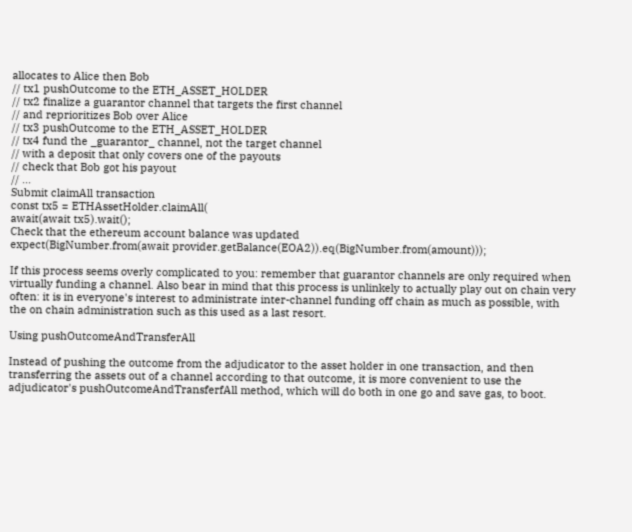allocates to Alice then Bob
// tx1 pushOutcome to the ETH_ASSET_HOLDER
// tx2 finalize a guarantor channel that targets the first channel
// and reprioritizes Bob over Alice
// tx3 pushOutcome to the ETH_ASSET_HOLDER
// tx4 fund the _guarantor_ channel, not the target channel
// with a deposit that only covers one of the payouts
// check that Bob got his payout
// ...
Submit claimAll transaction
const tx5 = ETHAssetHolder.claimAll(
await(await tx5).wait();
Check that the ethereum account balance was updated
expect(BigNumber.from(await provider.getBalance(EOA2)).eq(BigNumber.from(amount)));

If this process seems overly complicated to you: remember that guarantor channels are only required when virtually funding a channel. Also bear in mind that this process is unlinkely to actually play out on chain very often: it is in everyone's interest to administrate inter-channel funding off chain as much as possible, with the on chain administration such as this used as a last resort.

Using pushOutcomeAndTransferAll

Instead of pushing the outcome from the adjudicator to the asset holder in one transaction, and then transferring the assets out of a channel according to that outcome, it is more convenient to use the adjudicator's pushOutcomeAndTransferfAll method, which will do both in one go and save gas, to boot.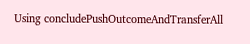Using concludePushOutcomeAndTransferAll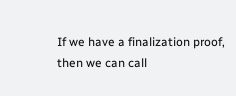If we have a finalization proof, then we can call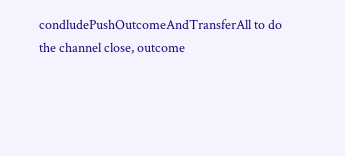condludePushOutcomeAndTransferAll to do the channel close, outcome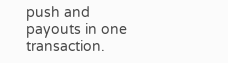push and payouts in one transaction.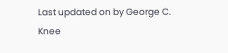Last updated on by George C. Knee